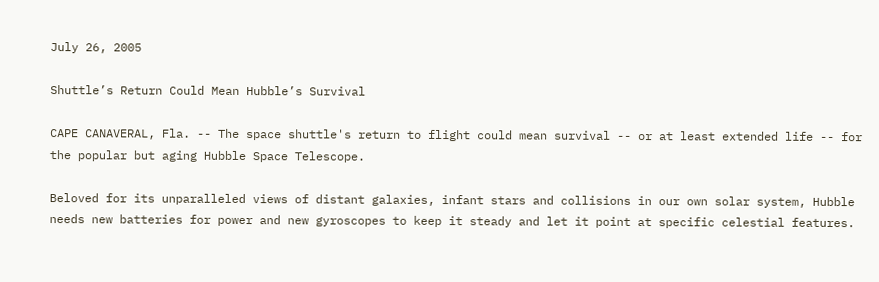July 26, 2005

Shuttle’s Return Could Mean Hubble’s Survival

CAPE CANAVERAL, Fla. -- The space shuttle's return to flight could mean survival -- or at least extended life -- for the popular but aging Hubble Space Telescope.

Beloved for its unparalleled views of distant galaxies, infant stars and collisions in our own solar system, Hubble needs new batteries for power and new gyroscopes to keep it steady and let it point at specific celestial features.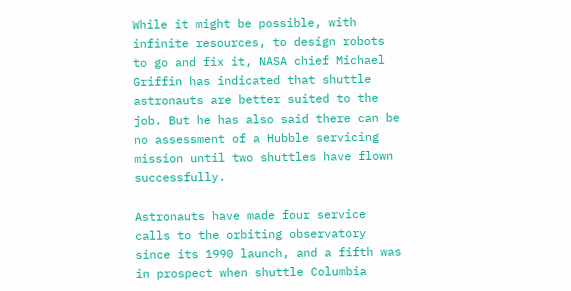While it might be possible, with infinite resources, to design robots to go and fix it, NASA chief Michael Griffin has indicated that shuttle astronauts are better suited to the job. But he has also said there can be no assessment of a Hubble servicing mission until two shuttles have flown successfully.

Astronauts have made four service calls to the orbiting observatory since its 1990 launch, and a fifth was in prospect when shuttle Columbia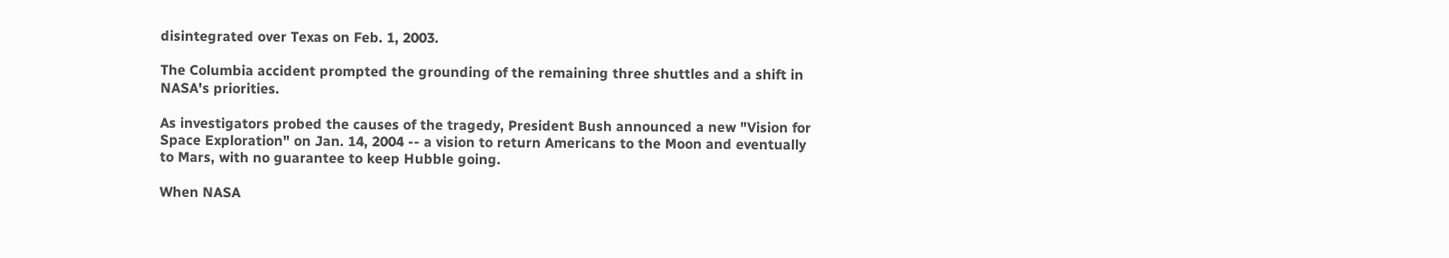disintegrated over Texas on Feb. 1, 2003.

The Columbia accident prompted the grounding of the remaining three shuttles and a shift in NASA's priorities.

As investigators probed the causes of the tragedy, President Bush announced a new "Vision for Space Exploration" on Jan. 14, 2004 -- a vision to return Americans to the Moon and eventually to Mars, with no guarantee to keep Hubble going.

When NASA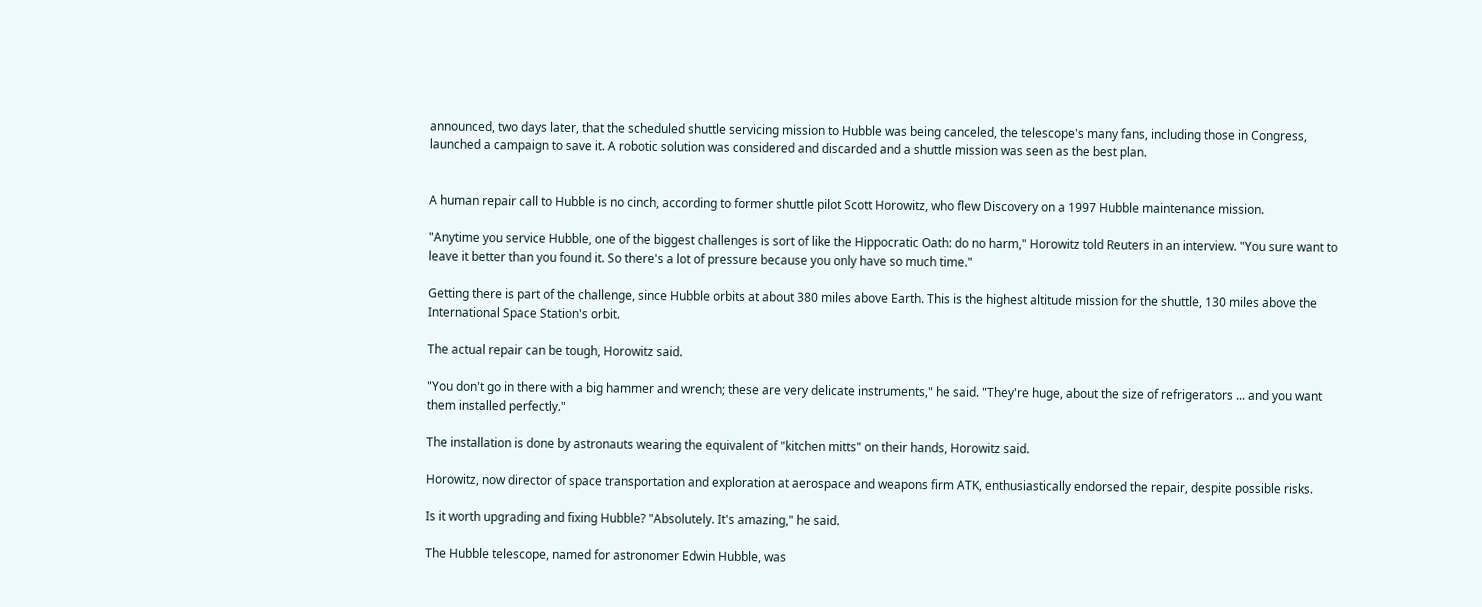announced, two days later, that the scheduled shuttle servicing mission to Hubble was being canceled, the telescope's many fans, including those in Congress, launched a campaign to save it. A robotic solution was considered and discarded and a shuttle mission was seen as the best plan.


A human repair call to Hubble is no cinch, according to former shuttle pilot Scott Horowitz, who flew Discovery on a 1997 Hubble maintenance mission.

"Anytime you service Hubble, one of the biggest challenges is sort of like the Hippocratic Oath: do no harm," Horowitz told Reuters in an interview. "You sure want to leave it better than you found it. So there's a lot of pressure because you only have so much time."

Getting there is part of the challenge, since Hubble orbits at about 380 miles above Earth. This is the highest altitude mission for the shuttle, 130 miles above the International Space Station's orbit.

The actual repair can be tough, Horowitz said.

"You don't go in there with a big hammer and wrench; these are very delicate instruments," he said. "They're huge, about the size of refrigerators ... and you want them installed perfectly."

The installation is done by astronauts wearing the equivalent of "kitchen mitts" on their hands, Horowitz said.

Horowitz, now director of space transportation and exploration at aerospace and weapons firm ATK, enthusiastically endorsed the repair, despite possible risks.

Is it worth upgrading and fixing Hubble? "Absolutely. It's amazing," he said.

The Hubble telescope, named for astronomer Edwin Hubble, was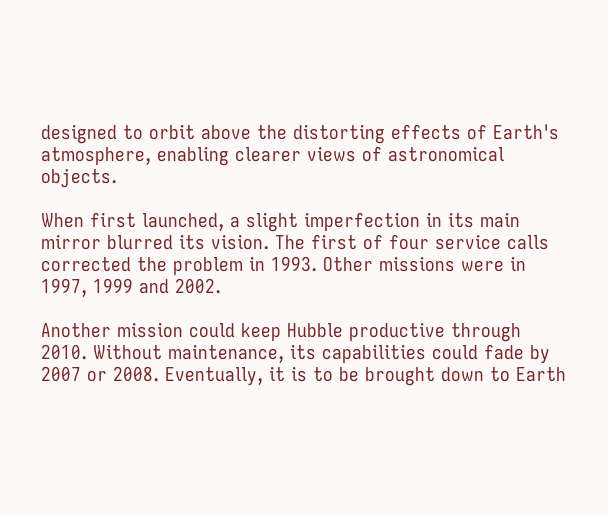designed to orbit above the distorting effects of Earth's atmosphere, enabling clearer views of astronomical objects.

When first launched, a slight imperfection in its main mirror blurred its vision. The first of four service calls corrected the problem in 1993. Other missions were in 1997, 1999 and 2002.

Another mission could keep Hubble productive through 2010. Without maintenance, its capabilities could fade by 2007 or 2008. Eventually, it is to be brought down to Earth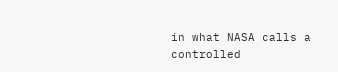in what NASA calls a controlled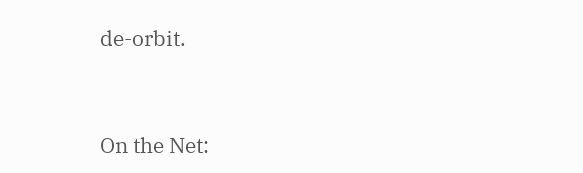de-orbit.


On the Net: